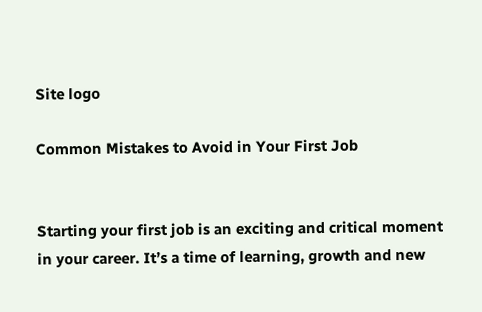Site logo

Common Mistakes to Avoid in Your First Job


Starting your first job is an exciting and critical moment in your career. It’s a time of learning, growth and new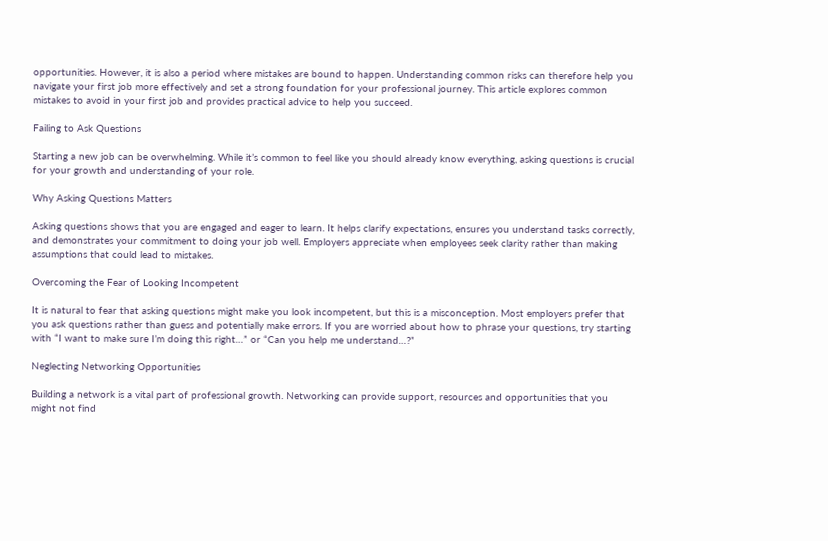opportunities. However, it is also a period where mistakes are bound to happen. Understanding common risks can therefore help you navigate your first job more effectively and set a strong foundation for your professional journey. This article explores common mistakes to avoid in your first job and provides practical advice to help you succeed.

Failing to Ask Questions

Starting a new job can be overwhelming. While it’s common to feel like you should already know everything, asking questions is crucial for your growth and understanding of your role.

Why Asking Questions Matters

Asking questions shows that you are engaged and eager to learn. It helps clarify expectations, ensures you understand tasks correctly, and demonstrates your commitment to doing your job well. Employers appreciate when employees seek clarity rather than making assumptions that could lead to mistakes.

Overcoming the Fear of Looking Incompetent

It is natural to fear that asking questions might make you look incompetent, but this is a misconception. Most employers prefer that you ask questions rather than guess and potentially make errors. If you are worried about how to phrase your questions, try starting with “I want to make sure I’m doing this right…” or “Can you help me understand…?”

Neglecting Networking Opportunities

Building a network is a vital part of professional growth. Networking can provide support, resources and opportunities that you might not find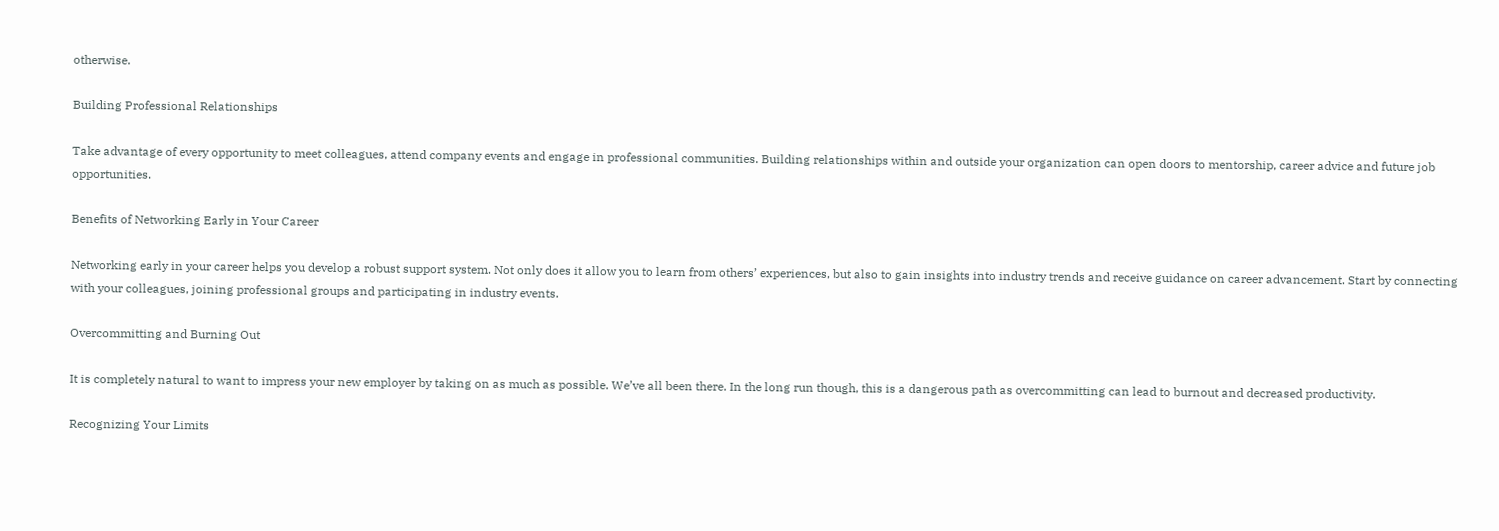otherwise.

Building Professional Relationships

Take advantage of every opportunity to meet colleagues, attend company events and engage in professional communities. Building relationships within and outside your organization can open doors to mentorship, career advice and future job opportunities.

Benefits of Networking Early in Your Career

Networking early in your career helps you develop a robust support system. Not only does it allow you to learn from others’ experiences, but also to gain insights into industry trends and receive guidance on career advancement. Start by connecting with your colleagues, joining professional groups and participating in industry events.

Overcommitting and Burning Out

It is completely natural to want to impress your new employer by taking on as much as possible. We’ve all been there. In the long run though, this is a dangerous path as overcommitting can lead to burnout and decreased productivity.

Recognizing Your Limits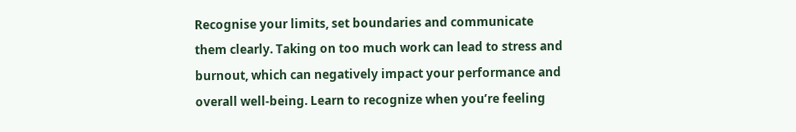Recognise your limits, set boundaries and communicate them clearly. Taking on too much work can lead to stress and burnout, which can negatively impact your performance and overall well-being. Learn to recognize when you’re feeling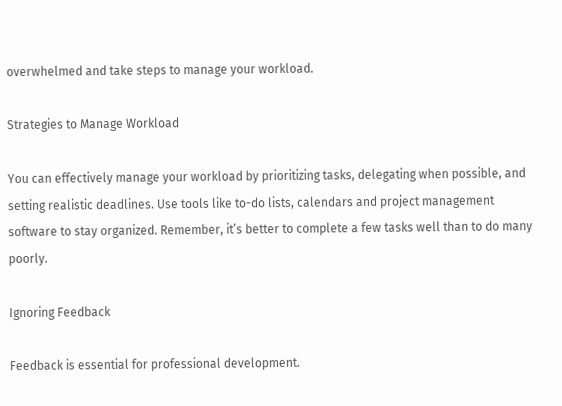overwhelmed and take steps to manage your workload.

Strategies to Manage Workload

You can effectively manage your workload by prioritizing tasks, delegating when possible, and setting realistic deadlines. Use tools like to-do lists, calendars and project management software to stay organized. Remember, it’s better to complete a few tasks well than to do many poorly.

Ignoring Feedback

Feedback is essential for professional development.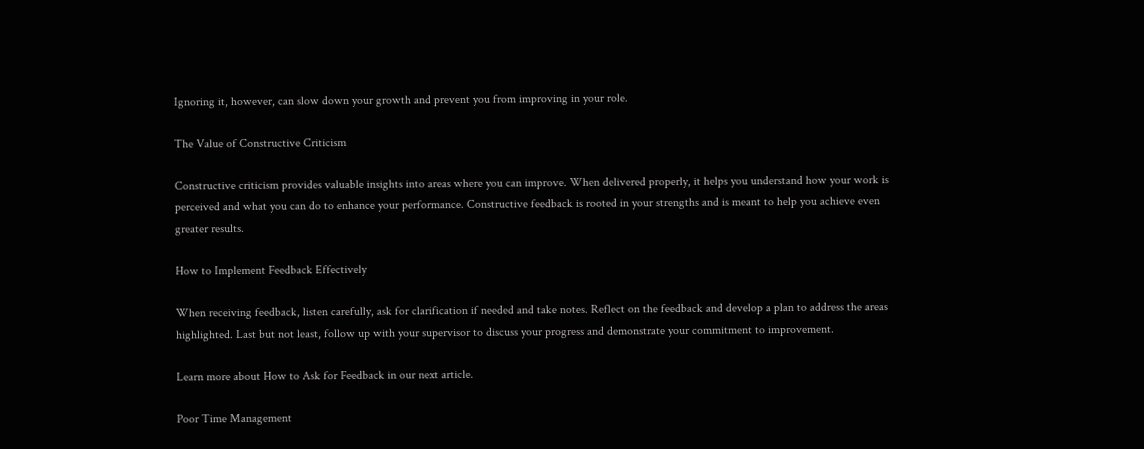Ignoring it, however, can slow down your growth and prevent you from improving in your role.

The Value of Constructive Criticism

Constructive criticism provides valuable insights into areas where you can improve. When delivered properly, it helps you understand how your work is perceived and what you can do to enhance your performance. Constructive feedback is rooted in your strengths and is meant to help you achieve even greater results.

How to Implement Feedback Effectively

When receiving feedback, listen carefully, ask for clarification if needed and take notes. Reflect on the feedback and develop a plan to address the areas highlighted. Last but not least, follow up with your supervisor to discuss your progress and demonstrate your commitment to improvement.

Learn more about How to Ask for Feedback in our next article.

Poor Time Management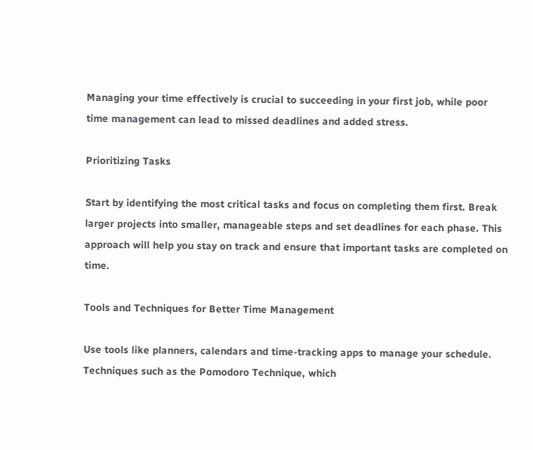Managing your time effectively is crucial to succeeding in your first job, while poor time management can lead to missed deadlines and added stress.

Prioritizing Tasks

Start by identifying the most critical tasks and focus on completing them first. Break larger projects into smaller, manageable steps and set deadlines for each phase. This approach will help you stay on track and ensure that important tasks are completed on time.

Tools and Techniques for Better Time Management

Use tools like planners, calendars and time-tracking apps to manage your schedule. Techniques such as the Pomodoro Technique, which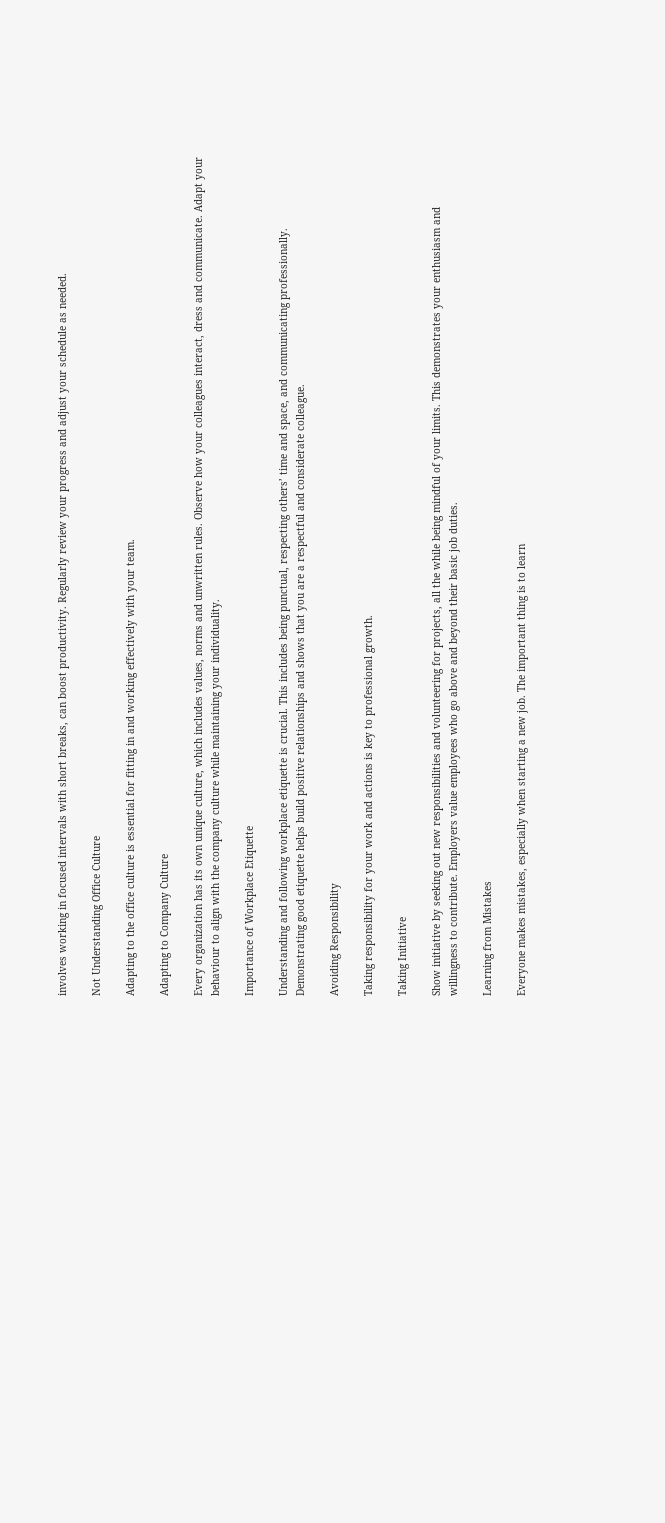involves working in focused intervals with short breaks, can boost productivity. Regularly review your progress and adjust your schedule as needed.

Not Understanding Office Culture

Adapting to the office culture is essential for fitting in and working effectively with your team.

Adapting to Company Culture

Every organization has its own unique culture, which includes values, norms and unwritten rules. Observe how your colleagues interact, dress and communicate. Adapt your behaviour to align with the company culture while maintaining your individuality.

Importance of Workplace Etiquette

Understanding and following workplace etiquette is crucial. This includes being punctual, respecting others’ time and space, and communicating professionally. Demonstrating good etiquette helps build positive relationships and shows that you are a respectful and considerate colleague.

Avoiding Responsibility

Taking responsibility for your work and actions is key to professional growth.

Taking Initiative

Show initiative by seeking out new responsibilities and volunteering for projects, all the while being mindful of your limits. This demonstrates your enthusiasm and willingness to contribute. Employers value employees who go above and beyond their basic job duties.

Learning from Mistakes

Everyone makes mistakes, especially when starting a new job. The important thing is to learn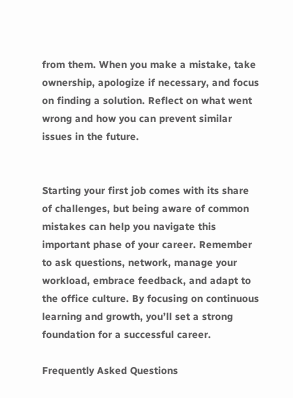from them. When you make a mistake, take ownership, apologize if necessary, and focus on finding a solution. Reflect on what went wrong and how you can prevent similar issues in the future.


Starting your first job comes with its share of challenges, but being aware of common mistakes can help you navigate this important phase of your career. Remember to ask questions, network, manage your workload, embrace feedback, and adapt to the office culture. By focusing on continuous learning and growth, you’ll set a strong foundation for a successful career.

Frequently Asked Questions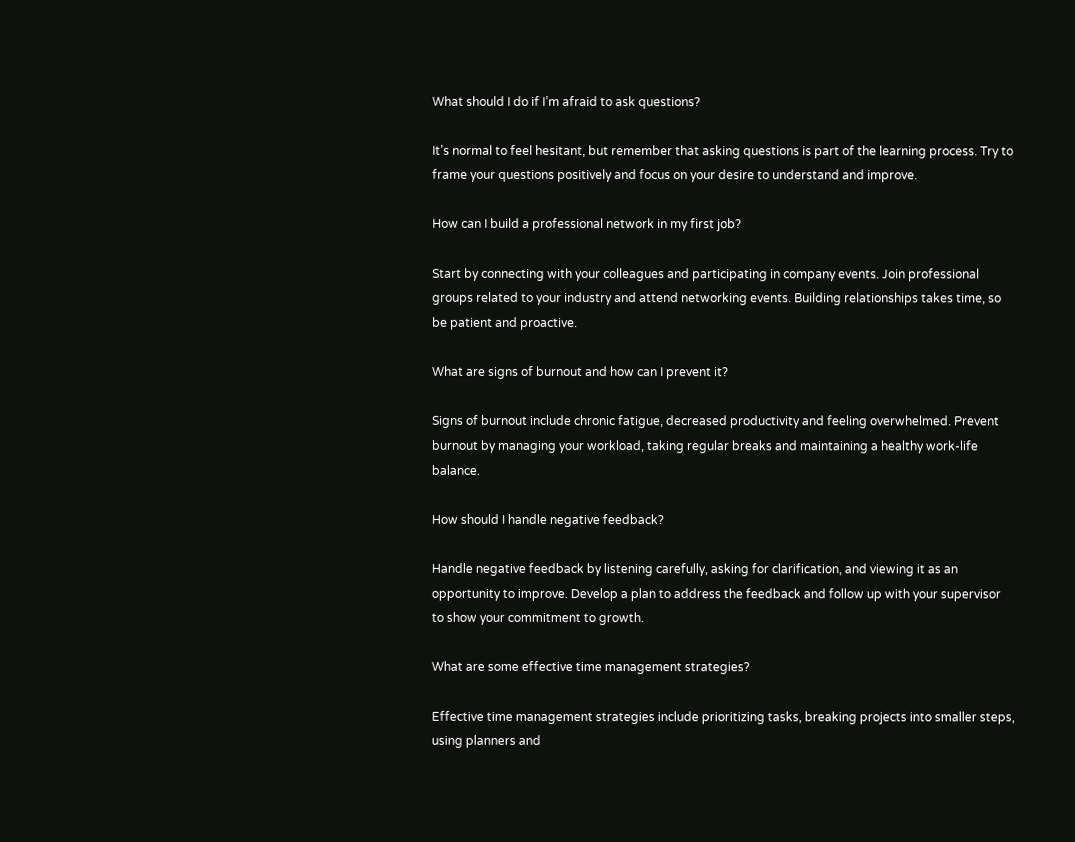What should I do if I’m afraid to ask questions?

It’s normal to feel hesitant, but remember that asking questions is part of the learning process. Try to frame your questions positively and focus on your desire to understand and improve.

How can I build a professional network in my first job?

Start by connecting with your colleagues and participating in company events. Join professional groups related to your industry and attend networking events. Building relationships takes time, so be patient and proactive.

What are signs of burnout and how can I prevent it?

Signs of burnout include chronic fatigue, decreased productivity and feeling overwhelmed. Prevent burnout by managing your workload, taking regular breaks and maintaining a healthy work-life balance.

How should I handle negative feedback?

Handle negative feedback by listening carefully, asking for clarification, and viewing it as an opportunity to improve. Develop a plan to address the feedback and follow up with your supervisor to show your commitment to growth.

What are some effective time management strategies?

Effective time management strategies include prioritizing tasks, breaking projects into smaller steps, using planners and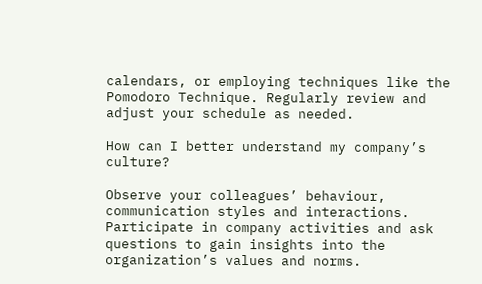calendars, or employing techniques like the Pomodoro Technique. Regularly review and adjust your schedule as needed.

How can I better understand my company’s culture?

Observe your colleagues’ behaviour, communication styles and interactions. Participate in company activities and ask questions to gain insights into the organization’s values and norms.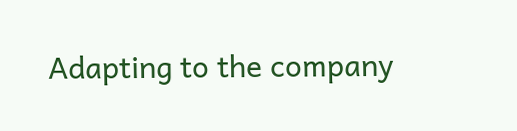Adapting to the company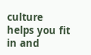culture helps you fit in and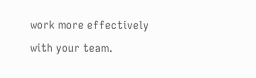work more effectively with your team.